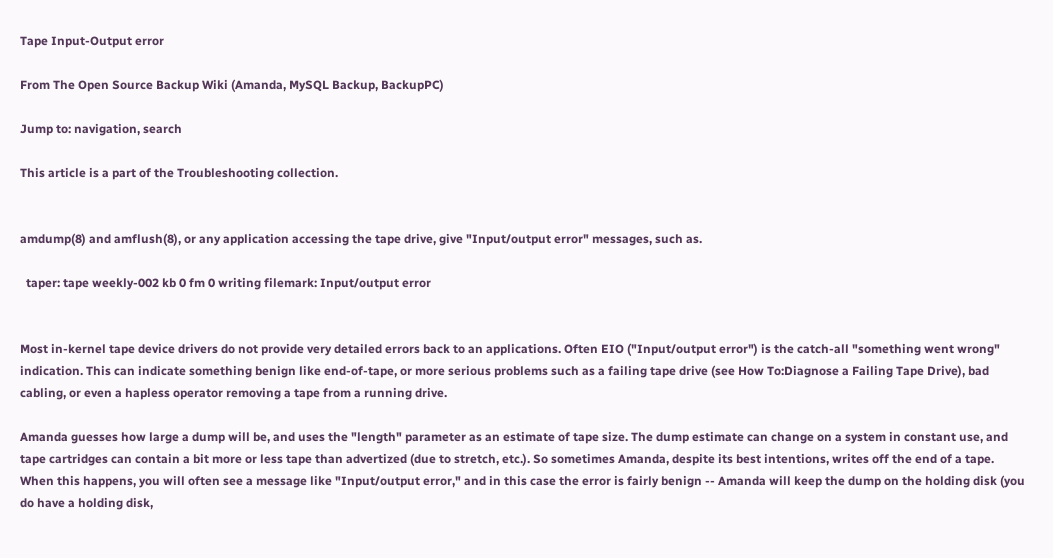Tape Input-Output error

From The Open Source Backup Wiki (Amanda, MySQL Backup, BackupPC)

Jump to: navigation, search

This article is a part of the Troubleshooting collection.


amdump(8) and amflush(8), or any application accessing the tape drive, give "Input/output error" messages, such as.

  taper: tape weekly-002 kb 0 fm 0 writing filemark: Input/output error


Most in-kernel tape device drivers do not provide very detailed errors back to an applications. Often EIO ("Input/output error") is the catch-all "something went wrong" indication. This can indicate something benign like end-of-tape, or more serious problems such as a failing tape drive (see How To:Diagnose a Failing Tape Drive), bad cabling, or even a hapless operator removing a tape from a running drive.

Amanda guesses how large a dump will be, and uses the "length" parameter as an estimate of tape size. The dump estimate can change on a system in constant use, and tape cartridges can contain a bit more or less tape than advertized (due to stretch, etc.). So sometimes Amanda, despite its best intentions, writes off the end of a tape. When this happens, you will often see a message like "Input/output error," and in this case the error is fairly benign -- Amanda will keep the dump on the holding disk (you do have a holding disk,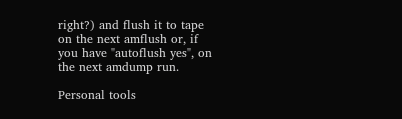right?) and flush it to tape on the next amflush or, if you have "autoflush yes", on the next amdump run.

Personal tools